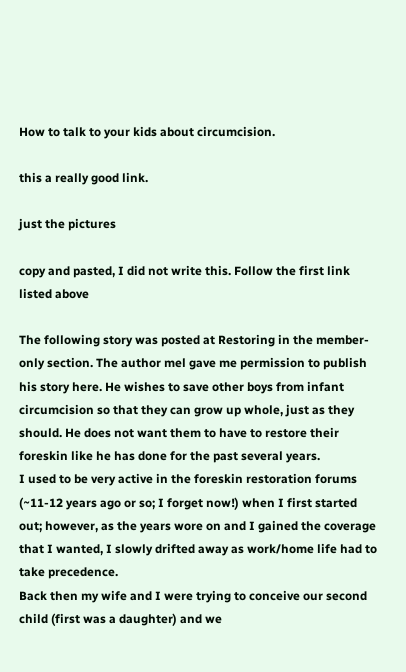How to talk to your kids about circumcision.

this a really good link.

just the pictures

copy and pasted, I did not write this. Follow the first link listed above

The following story was posted at Restoring in the member-only section. The author mel gave me permission to publish his story here. He wishes to save other boys from infant circumcision so that they can grow up whole, just as they should. He does not want them to have to restore their foreskin like he has done for the past several years.
I used to be very active in the foreskin restoration forums (~11-12 years ago or so; I forget now!) when I first started out; however, as the years wore on and I gained the coverage that I wanted, I slowly drifted away as work/home life had to take precedence.
Back then my wife and I were trying to conceive our second child (first was a daughter) and we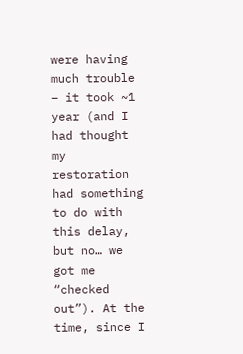were having much trouble – it took ~1 year (and I had thought my restoration had something to do with this delay, but no… we got me “checked out”). At the time, since I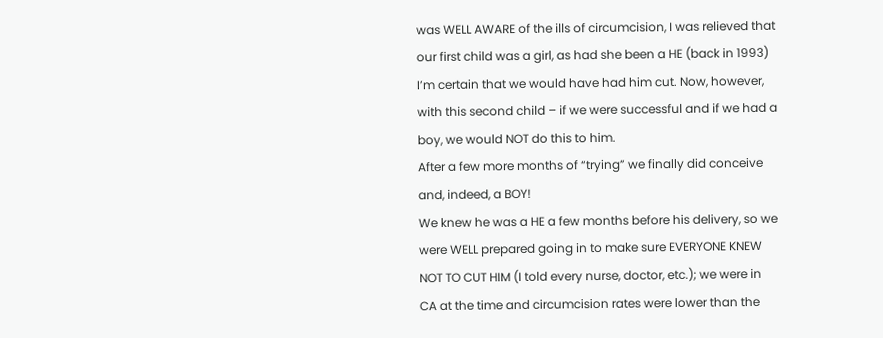was WELL AWARE of the ills of circumcision, I was relieved that our first child was a girl, as had she been a HE (back in 1993) I’m certain that we would have had him cut. Now, however, with this second child – if we were successful and if we had a boy, we would NOT do this to him.
After a few more months of “trying” we finally did conceive and, indeed, a BOY!
We knew he was a HE a few months before his delivery, so we were WELL prepared going in to make sure EVERYONE KNEW NOT TO CUT HIM (I told every nurse, doctor, etc.); we were in CA at the time and circumcision rates were lower than the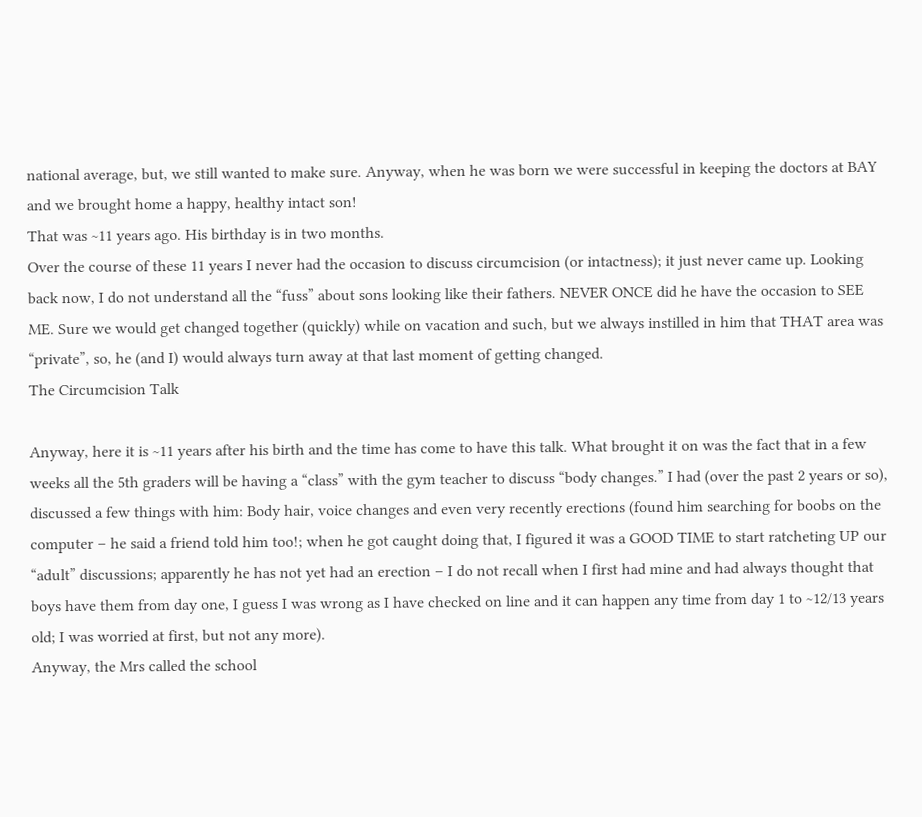national average, but, we still wanted to make sure. Anyway, when he was born we were successful in keeping the doctors at BAY and we brought home a happy, healthy intact son!
That was ~11 years ago. His birthday is in two months.
Over the course of these 11 years I never had the occasion to discuss circumcision (or intactness); it just never came up. Looking back now, I do not understand all the “fuss” about sons looking like their fathers. NEVER ONCE did he have the occasion to SEE ME. Sure we would get changed together (quickly) while on vacation and such, but we always instilled in him that THAT area was “private”, so, he (and I) would always turn away at that last moment of getting changed.
The Circumcision Talk

Anyway, here it is ~11 years after his birth and the time has come to have this talk. What brought it on was the fact that in a few weeks all the 5th graders will be having a “class” with the gym teacher to discuss “body changes.” I had (over the past 2 years or so), discussed a few things with him: Body hair, voice changes and even very recently erections (found him searching for boobs on the computer – he said a friend told him too!; when he got caught doing that, I figured it was a GOOD TIME to start ratcheting UP our “adult” discussions; apparently he has not yet had an erection – I do not recall when I first had mine and had always thought that boys have them from day one, I guess I was wrong as I have checked on line and it can happen any time from day 1 to ~12/13 years old; I was worried at first, but not any more).
Anyway, the Mrs called the school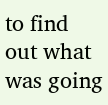to find out what was going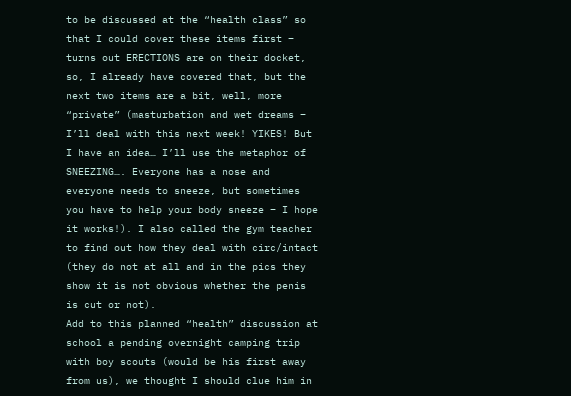to be discussed at the “health class” so that I could cover these items first – turns out ERECTIONS are on their docket, so, I already have covered that, but the next two items are a bit, well, more “private” (masturbation and wet dreams – I’ll deal with this next week! YIKES! But I have an idea… I’ll use the metaphor of SNEEZING…. Everyone has a nose and everyone needs to sneeze, but sometimes you have to help your body sneeze – I hope it works!). I also called the gym teacher to find out how they deal with circ/intact (they do not at all and in the pics they show it is not obvious whether the penis is cut or not).
Add to this planned “health” discussion at school a pending overnight camping trip with boy scouts (would be his first away from us), we thought I should clue him in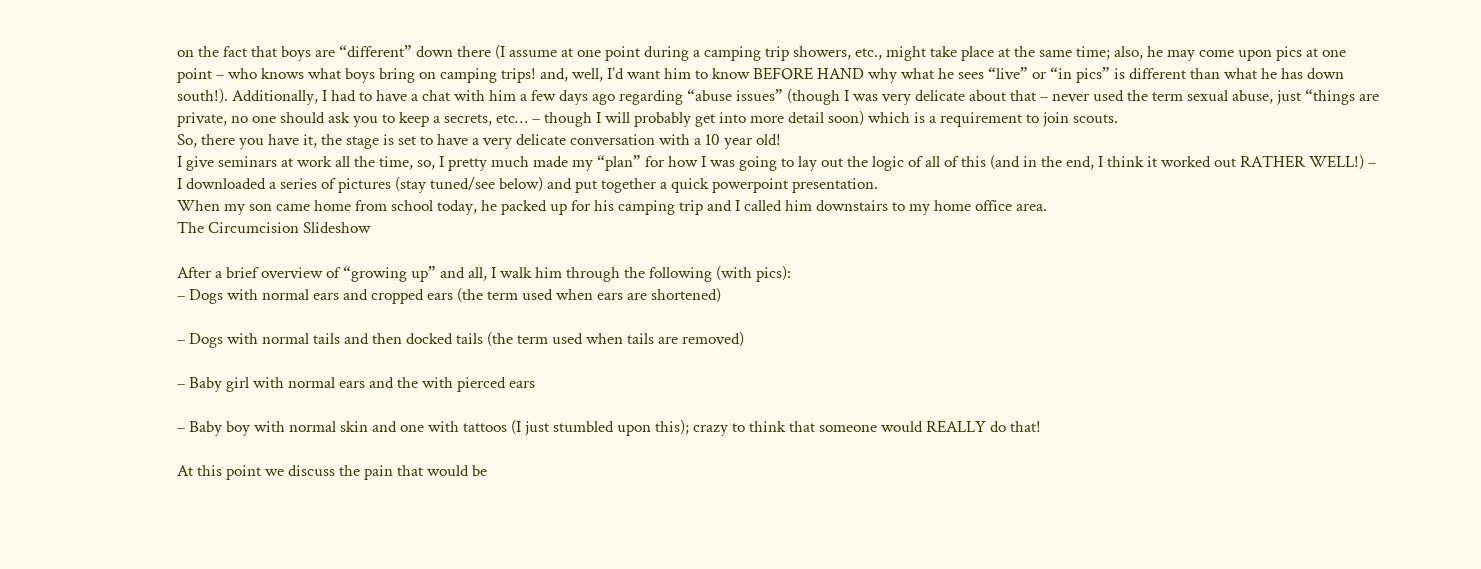on the fact that boys are “different” down there (I assume at one point during a camping trip showers, etc., might take place at the same time; also, he may come upon pics at one point – who knows what boys bring on camping trips! and, well, I’d want him to know BEFORE HAND why what he sees “live” or “in pics” is different than what he has down south!). Additionally, I had to have a chat with him a few days ago regarding “abuse issues” (though I was very delicate about that – never used the term sexual abuse, just “things are private, no one should ask you to keep a secrets, etc… – though I will probably get into more detail soon) which is a requirement to join scouts.
So, there you have it, the stage is set to have a very delicate conversation with a 10 year old!
I give seminars at work all the time, so, I pretty much made my “plan” for how I was going to lay out the logic of all of this (and in the end, I think it worked out RATHER WELL!) – I downloaded a series of pictures (stay tuned/see below) and put together a quick powerpoint presentation.
When my son came home from school today, he packed up for his camping trip and I called him downstairs to my home office area.
The Circumcision Slideshow

After a brief overview of “growing up” and all, I walk him through the following (with pics):
– Dogs with normal ears and cropped ears (the term used when ears are shortened)

– Dogs with normal tails and then docked tails (the term used when tails are removed)

– Baby girl with normal ears and the with pierced ears

– Baby boy with normal skin and one with tattoos (I just stumbled upon this); crazy to think that someone would REALLY do that!

At this point we discuss the pain that would be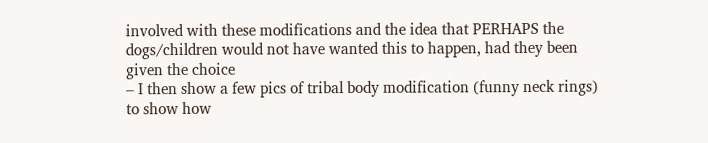involved with these modifications and the idea that PERHAPS the dogs/children would not have wanted this to happen, had they been given the choice
– I then show a few pics of tribal body modification (funny neck rings) to show how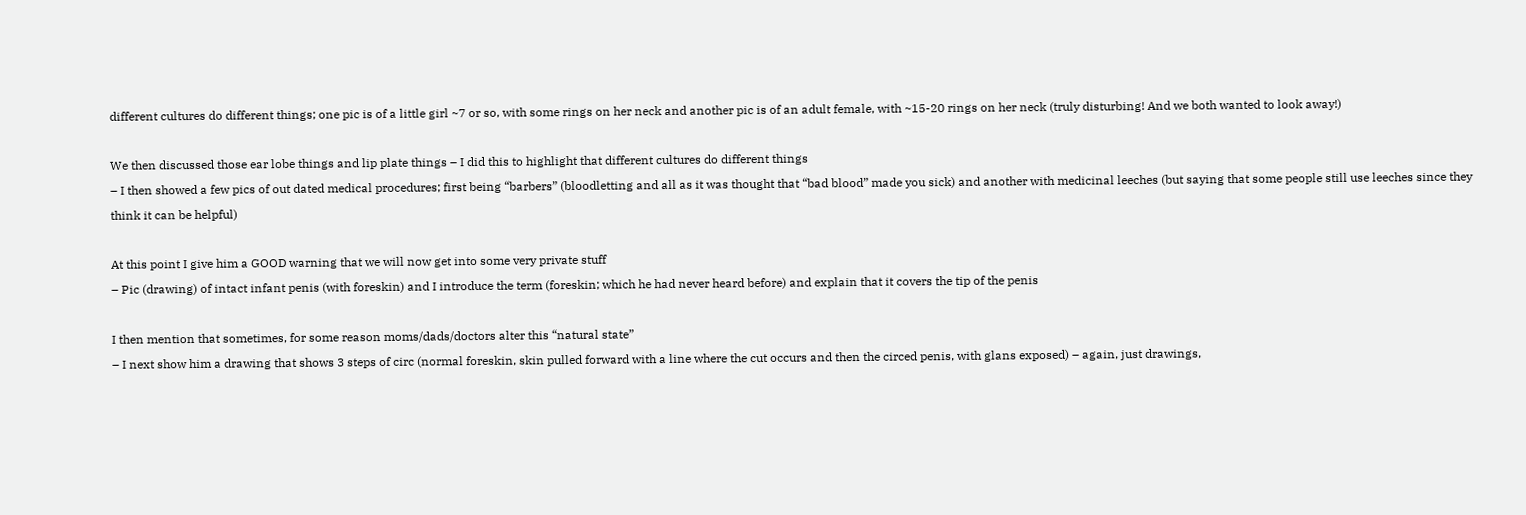different cultures do different things; one pic is of a little girl ~7 or so, with some rings on her neck and another pic is of an adult female, with ~15-20 rings on her neck (truly disturbing! And we both wanted to look away!)

We then discussed those ear lobe things and lip plate things – I did this to highlight that different cultures do different things
– I then showed a few pics of out dated medical procedures; first being “barbers” (bloodletting and all as it was thought that “bad blood” made you sick) and another with medicinal leeches (but saying that some people still use leeches since they think it can be helpful)

At this point I give him a GOOD warning that we will now get into some very private stuff
– Pic (drawing) of intact infant penis (with foreskin) and I introduce the term (foreskin; which he had never heard before) and explain that it covers the tip of the penis

I then mention that sometimes, for some reason moms/dads/doctors alter this “natural state”
– I next show him a drawing that shows 3 steps of circ (normal foreskin, skin pulled forward with a line where the cut occurs and then the circed penis, with glans exposed) – again, just drawings,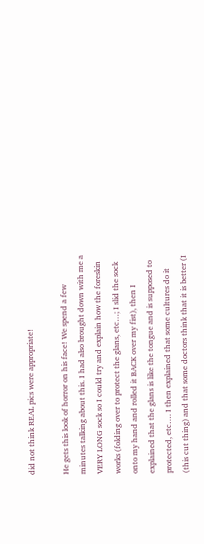did not think REAL pics were appropriate!

He gets this look of horror on his face! We spend a few minutes talking about this. I had also brought down with me a VERY LONG sock so I could try and explain how the foreskin works (folding over to protect the glans, etc…; I slid the sock onto my hand and rolled it BACK over my fist), then I explained that the glans is like the tongue and is supposed to protected, etc…. I then explained that some cultures do it (this cut thing) and that some doctors think that it is better (I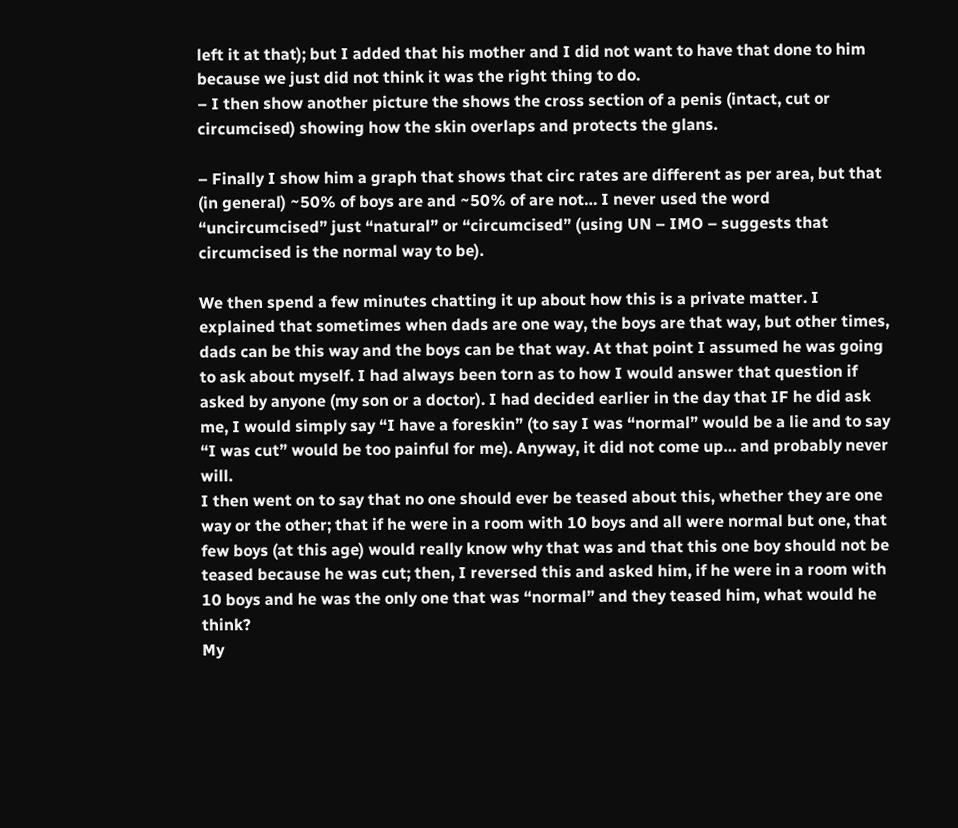left it at that); but I added that his mother and I did not want to have that done to him because we just did not think it was the right thing to do.
– I then show another picture the shows the cross section of a penis (intact, cut or circumcised) showing how the skin overlaps and protects the glans.

– Finally I show him a graph that shows that circ rates are different as per area, but that (in general) ~50% of boys are and ~50% of are not… I never used the word “uncircumcised” just “natural” or “circumcised” (using UN – IMO – suggests that circumcised is the normal way to be).

We then spend a few minutes chatting it up about how this is a private matter. I explained that sometimes when dads are one way, the boys are that way, but other times, dads can be this way and the boys can be that way. At that point I assumed he was going to ask about myself. I had always been torn as to how I would answer that question if asked by anyone (my son or a doctor). I had decided earlier in the day that IF he did ask me, I would simply say “I have a foreskin” (to say I was “normal” would be a lie and to say “I was cut” would be too painful for me). Anyway, it did not come up… and probably never will.
I then went on to say that no one should ever be teased about this, whether they are one way or the other; that if he were in a room with 10 boys and all were normal but one, that few boys (at this age) would really know why that was and that this one boy should not be teased because he was cut; then, I reversed this and asked him, if he were in a room with 10 boys and he was the only one that was “normal” and they teased him, what would he think?
My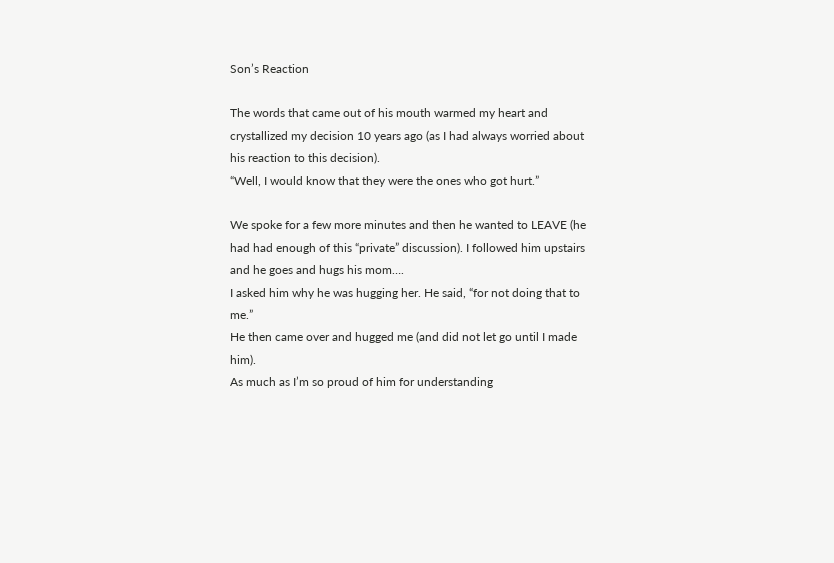Son’s Reaction

The words that came out of his mouth warmed my heart and crystallized my decision 10 years ago (as I had always worried about his reaction to this decision).
“Well, I would know that they were the ones who got hurt.”

We spoke for a few more minutes and then he wanted to LEAVE (he had had enough of this “private” discussion). I followed him upstairs and he goes and hugs his mom….
I asked him why he was hugging her. He said, “for not doing that to me.”
He then came over and hugged me (and did not let go until I made him).
As much as I’m so proud of him for understanding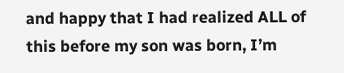and happy that I had realized ALL of this before my son was born, I’m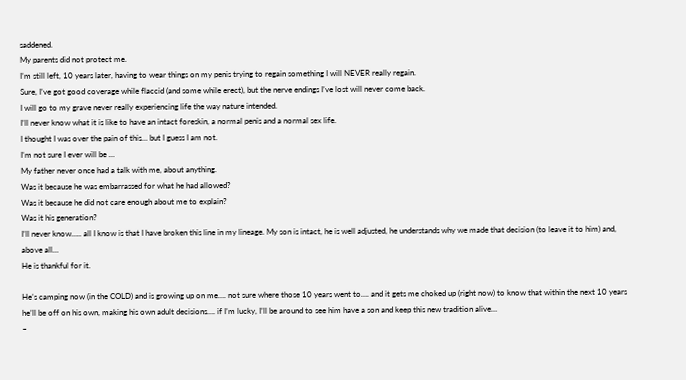saddened.
My parents did not protect me.
I’m still left, 10 years later, having to wear things on my penis trying to regain something I will NEVER really regain.
Sure, I’ve got good coverage while flaccid (and some while erect), but the nerve endings I’ve lost will never come back.
I will go to my grave never really experiencing life the way nature intended.
I’ll never know what it is like to have an intact foreskin, a normal penis and a normal sex life.
I thought I was over the pain of this… but I guess I am not.
I’m not sure I ever will be …
My father never once had a talk with me, about anything.
Was it because he was embarrassed for what he had allowed?
Was it because he did not care enough about me to explain?
Was it his generation?
I’ll never know….. all I know is that I have broken this line in my lineage. My son is intact, he is well adjusted, he understands why we made that decision (to leave it to him) and, above all…
He is thankful for it.

He’s camping now (in the COLD) and is growing up on me…. not sure where those 10 years went to…. and it gets me choked up (right now) to know that within the next 10 years he’ll be off on his own, making his own adult decisions…. if I’m lucky, I’ll be around to see him have a son and keep this new tradition alive…
–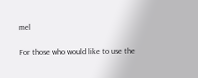mel

For those who would like to use the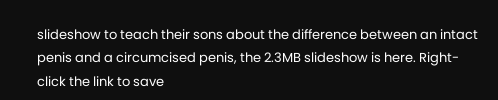slideshow to teach their sons about the difference between an intact penis and a circumcised penis, the 2.3MB slideshow is here. Right-click the link to save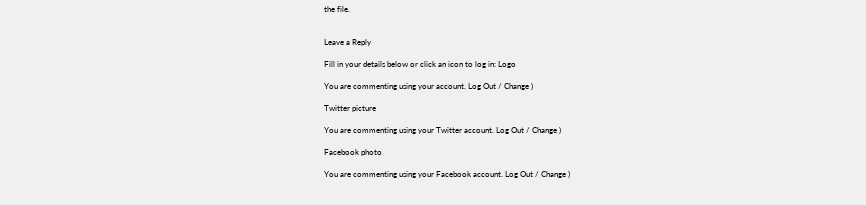the file.


Leave a Reply

Fill in your details below or click an icon to log in: Logo

You are commenting using your account. Log Out / Change )

Twitter picture

You are commenting using your Twitter account. Log Out / Change )

Facebook photo

You are commenting using your Facebook account. Log Out / Change )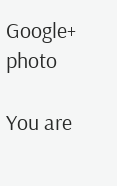Google+ photo

You are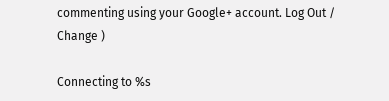commenting using your Google+ account. Log Out / Change )

Connecting to %s